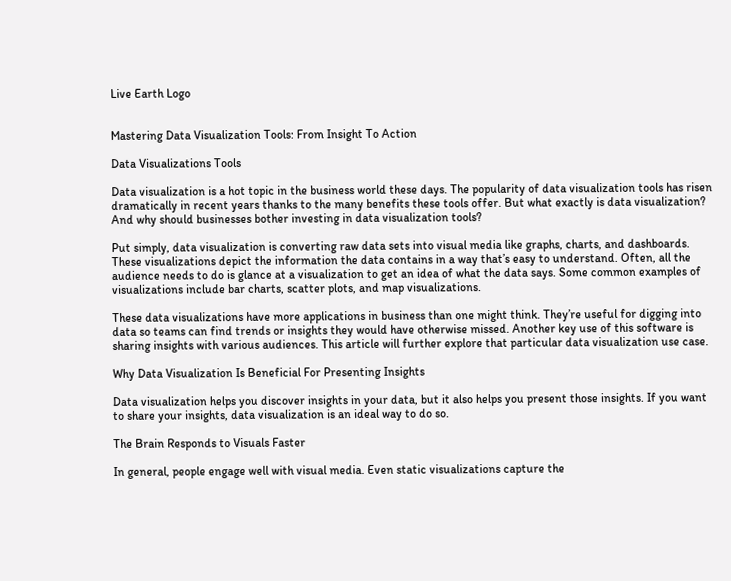Live Earth Logo


Mastering Data Visualization Tools: From Insight To Action

Data Visualizations Tools

Data visualization is a hot topic in the business world these days. The popularity of data visualization tools has risen dramatically in recent years thanks to the many benefits these tools offer. But what exactly is data visualization? And why should businesses bother investing in data visualization tools?

Put simply, data visualization is converting raw data sets into visual media like graphs, charts, and dashboards. These visualizations depict the information the data contains in a way that’s easy to understand. Often, all the audience needs to do is glance at a visualization to get an idea of what the data says. Some common examples of visualizations include bar charts, scatter plots, and map visualizations.

These data visualizations have more applications in business than one might think. They’re useful for digging into data so teams can find trends or insights they would have otherwise missed. Another key use of this software is sharing insights with various audiences. This article will further explore that particular data visualization use case.

Why Data Visualization Is Beneficial For Presenting Insights

Data visualization helps you discover insights in your data, but it also helps you present those insights. If you want to share your insights, data visualization is an ideal way to do so.

The Brain Responds to Visuals Faster

In general, people engage well with visual media. Even static visualizations capture the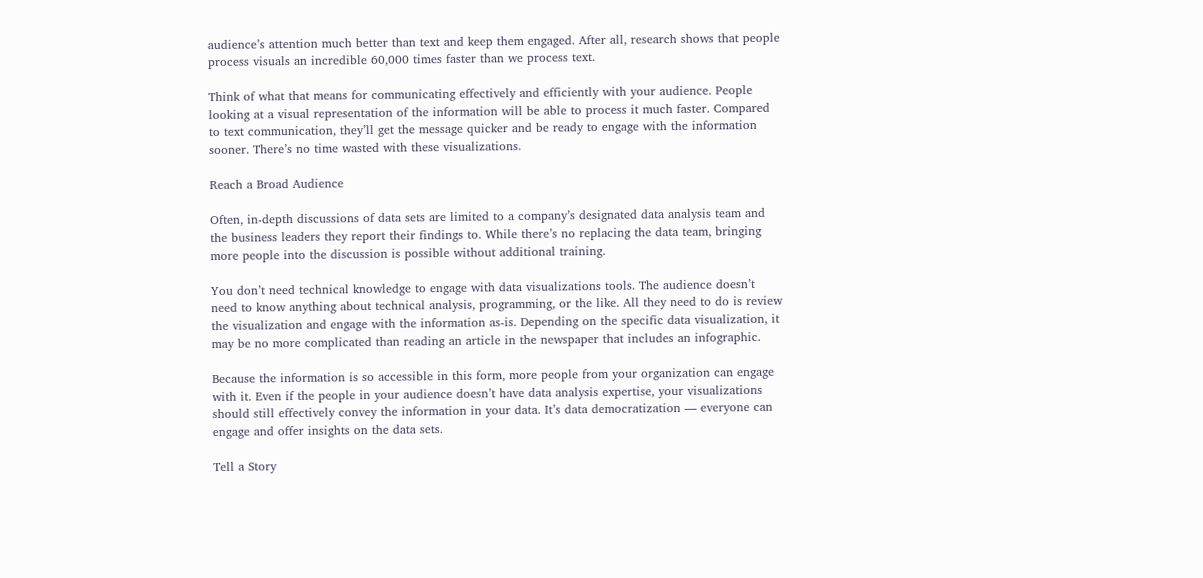audience’s attention much better than text and keep them engaged. After all, research shows that people process visuals an incredible 60,000 times faster than we process text.

Think of what that means for communicating effectively and efficiently with your audience. People looking at a visual representation of the information will be able to process it much faster. Compared to text communication, they’ll get the message quicker and be ready to engage with the information sooner. There’s no time wasted with these visualizations.

Reach a Broad Audience

Often, in-depth discussions of data sets are limited to a company’s designated data analysis team and the business leaders they report their findings to. While there’s no replacing the data team, bringing more people into the discussion is possible without additional training.

You don’t need technical knowledge to engage with data visualizations tools. The audience doesn’t need to know anything about technical analysis, programming, or the like. All they need to do is review the visualization and engage with the information as-is. Depending on the specific data visualization, it may be no more complicated than reading an article in the newspaper that includes an infographic.

Because the information is so accessible in this form, more people from your organization can engage with it. Even if the people in your audience doesn’t have data analysis expertise, your visualizations should still effectively convey the information in your data. It’s data democratization — everyone can engage and offer insights on the data sets.

Tell a Story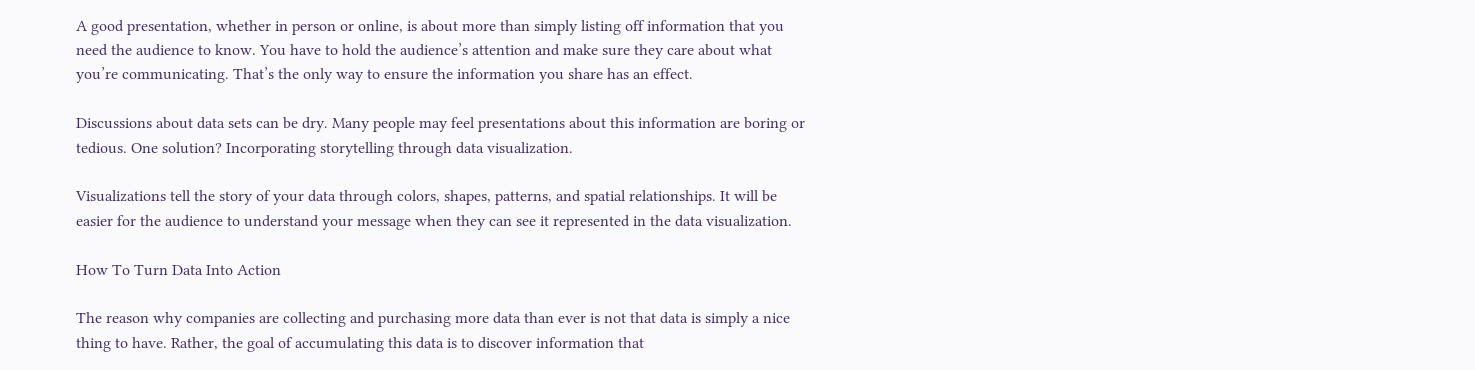A good presentation, whether in person or online, is about more than simply listing off information that you need the audience to know. You have to hold the audience’s attention and make sure they care about what you’re communicating. That’s the only way to ensure the information you share has an effect.

Discussions about data sets can be dry. Many people may feel presentations about this information are boring or tedious. One solution? Incorporating storytelling through data visualization.

Visualizations tell the story of your data through colors, shapes, patterns, and spatial relationships. It will be easier for the audience to understand your message when they can see it represented in the data visualization.

How To Turn Data Into Action

The reason why companies are collecting and purchasing more data than ever is not that data is simply a nice thing to have. Rather, the goal of accumulating this data is to discover information that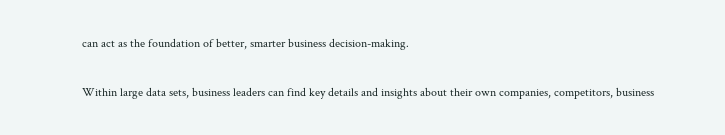can act as the foundation of better, smarter business decision-making.

Within large data sets, business leaders can find key details and insights about their own companies, competitors, business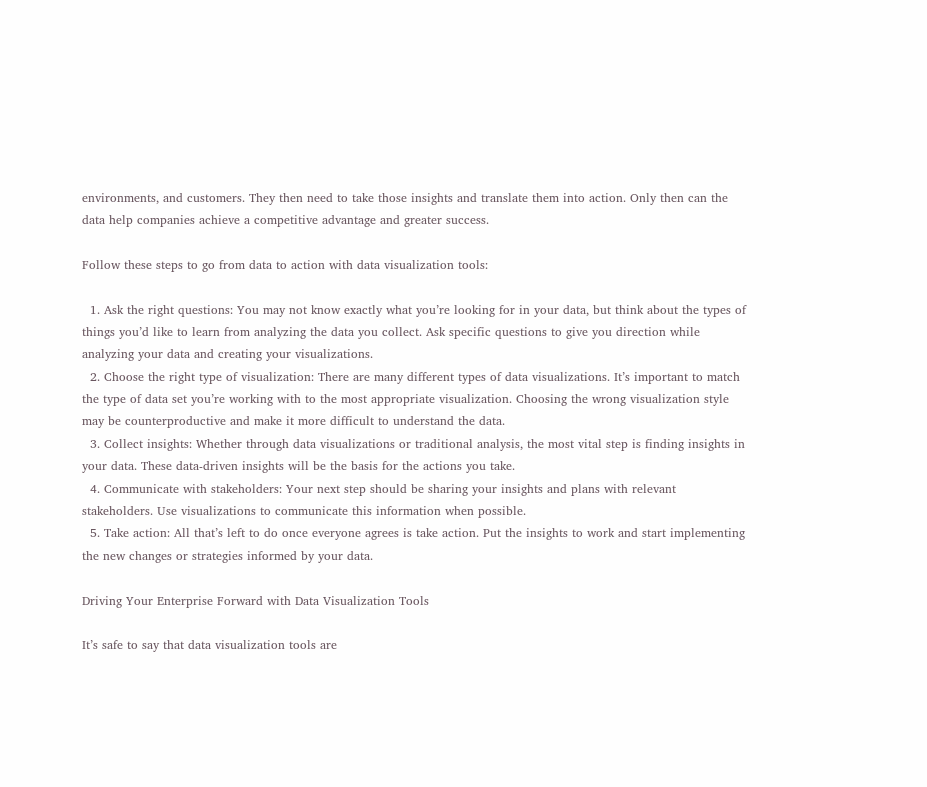environments, and customers. They then need to take those insights and translate them into action. Only then can the data help companies achieve a competitive advantage and greater success.

Follow these steps to go from data to action with data visualization tools:

  1. Ask the right questions: You may not know exactly what you’re looking for in your data, but think about the types of things you’d like to learn from analyzing the data you collect. Ask specific questions to give you direction while analyzing your data and creating your visualizations.
  2. Choose the right type of visualization: There are many different types of data visualizations. It’s important to match the type of data set you’re working with to the most appropriate visualization. Choosing the wrong visualization style may be counterproductive and make it more difficult to understand the data.
  3. Collect insights: Whether through data visualizations or traditional analysis, the most vital step is finding insights in your data. These data-driven insights will be the basis for the actions you take.
  4. Communicate with stakeholders: Your next step should be sharing your insights and plans with relevant stakeholders. Use visualizations to communicate this information when possible.
  5. Take action: All that’s left to do once everyone agrees is take action. Put the insights to work and start implementing the new changes or strategies informed by your data.

Driving Your Enterprise Forward with Data Visualization Tools

It’s safe to say that data visualization tools are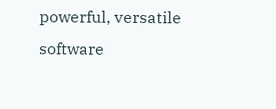powerful, versatile software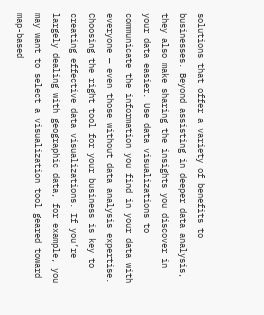solutions that offer a variety of benefits to businesses. Beyond assisting in deeper data analysis, they also make sharing the insights you discover in your data easier. Use data visualizations to communicate the information you find in your data with everyone — even those without data analysis expertise. Choosing the right tool for your business is key to creating effective data visualizations. If you’re largely dealing with geographic data, for example, you may want to select a visualization tool geared toward map-based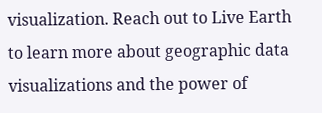visualization. Reach out to Live Earth to learn more about geographic data visualizations and the power of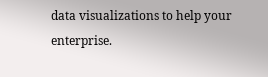data visualizations to help your enterprise.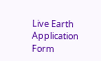Live Earth Application Form